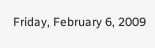Friday, February 6, 2009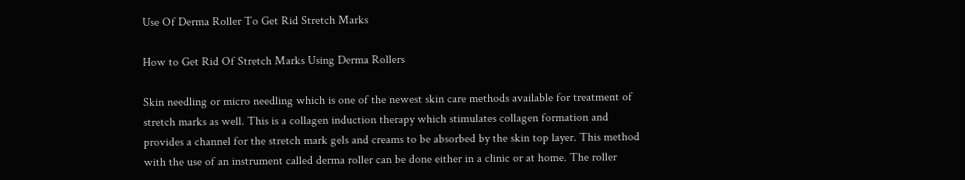Use Of Derma Roller To Get Rid Stretch Marks

How to Get Rid Of Stretch Marks Using Derma Rollers

Skin needling or micro needling which is one of the newest skin care methods available for treatment of stretch marks as well. This is a collagen induction therapy which stimulates collagen formation and provides a channel for the stretch mark gels and creams to be absorbed by the skin top layer. This method with the use of an instrument called derma roller can be done either in a clinic or at home. The roller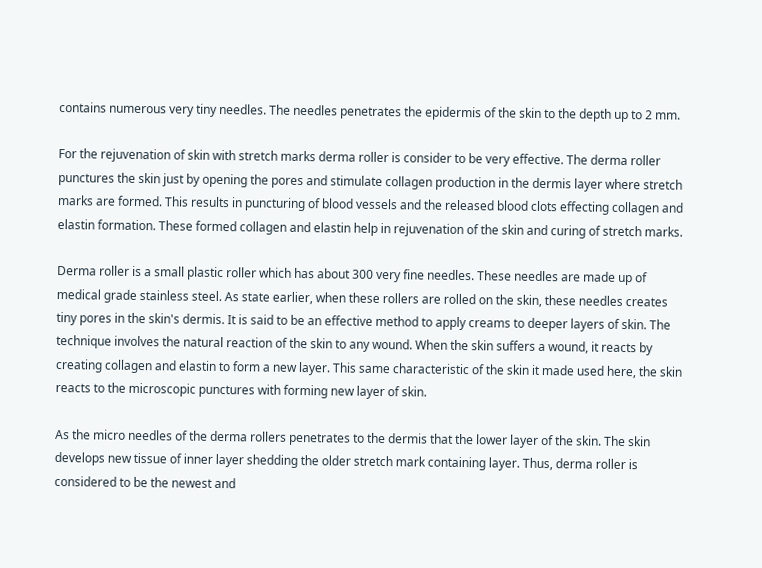contains numerous very tiny needles. The needles penetrates the epidermis of the skin to the depth up to 2 mm.

For the rejuvenation of skin with stretch marks derma roller is consider to be very effective. The derma roller punctures the skin just by opening the pores and stimulate collagen production in the dermis layer where stretch marks are formed. This results in puncturing of blood vessels and the released blood clots effecting collagen and elastin formation. These formed collagen and elastin help in rejuvenation of the skin and curing of stretch marks.

Derma roller is a small plastic roller which has about 300 very fine needles. These needles are made up of medical grade stainless steel. As state earlier, when these rollers are rolled on the skin, these needles creates tiny pores in the skin's dermis. It is said to be an effective method to apply creams to deeper layers of skin. The technique involves the natural reaction of the skin to any wound. When the skin suffers a wound, it reacts by creating collagen and elastin to form a new layer. This same characteristic of the skin it made used here, the skin reacts to the microscopic punctures with forming new layer of skin.

As the micro needles of the derma rollers penetrates to the dermis that the lower layer of the skin. The skin develops new tissue of inner layer shedding the older stretch mark containing layer. Thus, derma roller is considered to be the newest and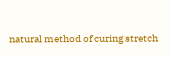natural method of curing stretch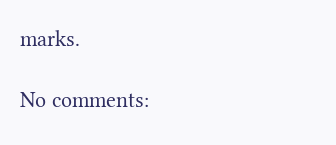marks.

No comments: